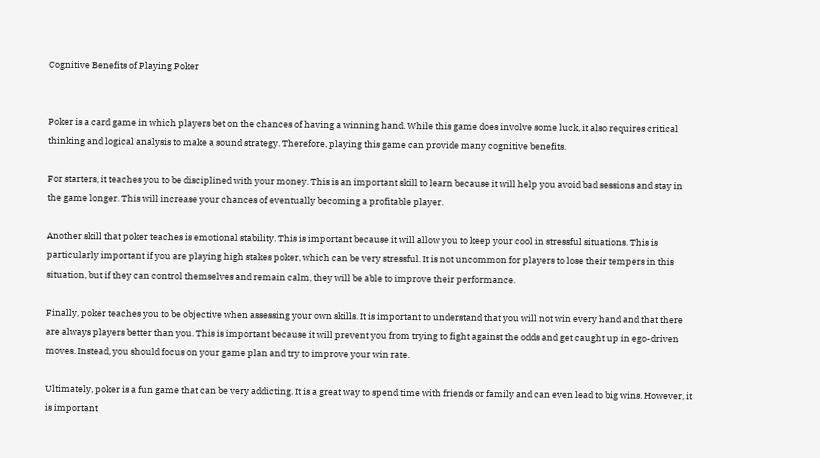Cognitive Benefits of Playing Poker


Poker is a card game in which players bet on the chances of having a winning hand. While this game does involve some luck, it also requires critical thinking and logical analysis to make a sound strategy. Therefore, playing this game can provide many cognitive benefits.

For starters, it teaches you to be disciplined with your money. This is an important skill to learn because it will help you avoid bad sessions and stay in the game longer. This will increase your chances of eventually becoming a profitable player.

Another skill that poker teaches is emotional stability. This is important because it will allow you to keep your cool in stressful situations. This is particularly important if you are playing high stakes poker, which can be very stressful. It is not uncommon for players to lose their tempers in this situation, but if they can control themselves and remain calm, they will be able to improve their performance.

Finally, poker teaches you to be objective when assessing your own skills. It is important to understand that you will not win every hand and that there are always players better than you. This is important because it will prevent you from trying to fight against the odds and get caught up in ego-driven moves. Instead, you should focus on your game plan and try to improve your win rate.

Ultimately, poker is a fun game that can be very addicting. It is a great way to spend time with friends or family and can even lead to big wins. However, it is important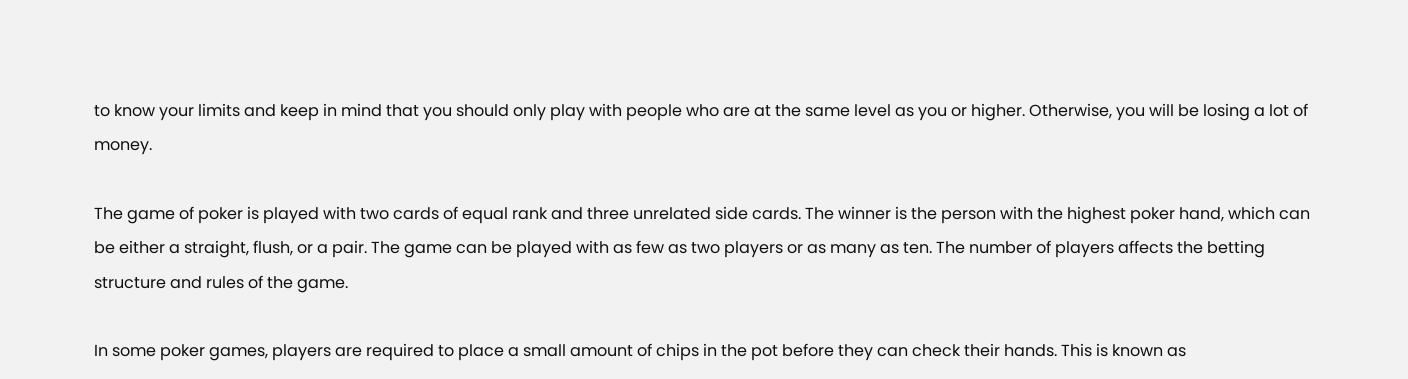to know your limits and keep in mind that you should only play with people who are at the same level as you or higher. Otherwise, you will be losing a lot of money.

The game of poker is played with two cards of equal rank and three unrelated side cards. The winner is the person with the highest poker hand, which can be either a straight, flush, or a pair. The game can be played with as few as two players or as many as ten. The number of players affects the betting structure and rules of the game.

In some poker games, players are required to place a small amount of chips in the pot before they can check their hands. This is known as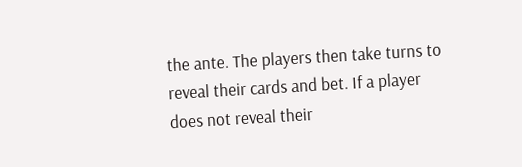the ante. The players then take turns to reveal their cards and bet. If a player does not reveal their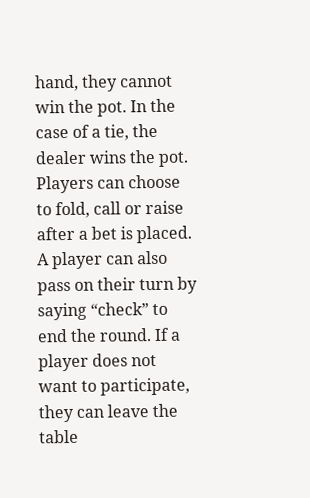hand, they cannot win the pot. In the case of a tie, the dealer wins the pot. Players can choose to fold, call or raise after a bet is placed. A player can also pass on their turn by saying “check” to end the round. If a player does not want to participate, they can leave the table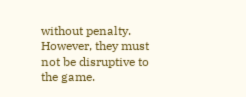without penalty. However, they must not be disruptive to the game.